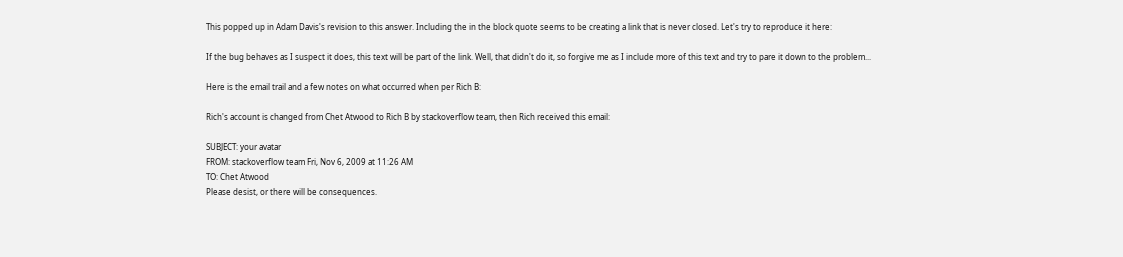This popped up in Adam Davis's revision to this answer. Including the in the block quote seems to be creating a link that is never closed. Let's try to reproduce it here:

If the bug behaves as I suspect it does, this text will be part of the link. Well, that didn't do it, so forgive me as I include more of this text and try to pare it down to the problem...

Here is the email trail and a few notes on what occurred when per Rich B:

Rich's account is changed from Chet Atwood to Rich B by stackoverflow team, then Rich received this email:

SUBJECT: your avatar
FROM: stackoverflow team Fri, Nov 6, 2009 at 11:26 AM
TO: Chet Atwood
Please desist, or there will be consequences.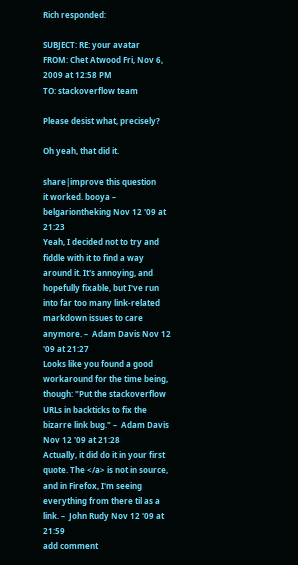Rich responded:

SUBJECT: RE: your avatar
FROM: Chet Atwood Fri, Nov 6, 2009 at 12:58 PM
TO: stackoverflow team

Please desist what, precisely?

Oh yeah, that did it.

share|improve this question
it worked. booya –  belgariontheking Nov 12 '09 at 21:23
Yeah, I decided not to try and fiddle with it to find a way around it. It's annoying, and hopefully fixable, but I've run into far too many link-related markdown issues to care anymore. –  Adam Davis Nov 12 '09 at 21:27
Looks like you found a good workaround for the time being, though: "Put the stackoverflow URLs in backticks to fix the bizarre link bug." –  Adam Davis Nov 12 '09 at 21:28
Actually, it did do it in your first quote. The </a> is not in source, and in Firefox, I'm seeing everything from there til as a link. –  John Rudy Nov 12 '09 at 21:59
add comment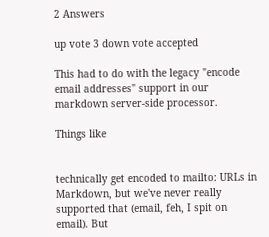2 Answers

up vote 3 down vote accepted

This had to do with the legacy "encode email addresses" support in our markdown server-side processor.

Things like


technically get encoded to mailto: URLs in Markdown, but we've never really supported that (email, feh, I spit on email). But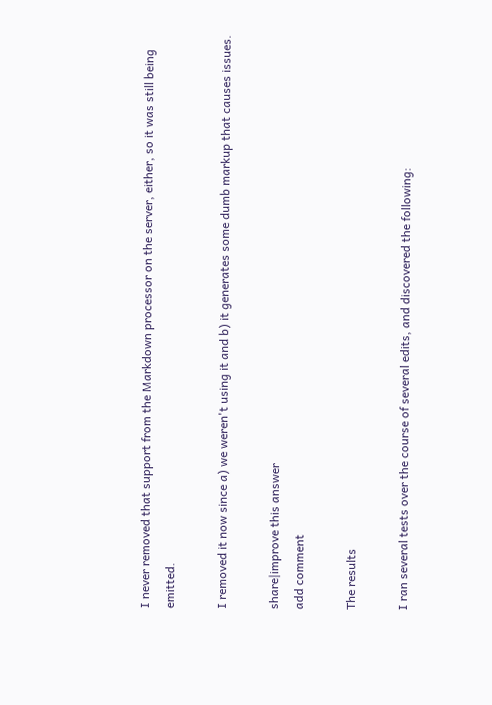I never removed that support from the Markdown processor on the server, either, so it was still being emitted.

I removed it now since a) we weren't using it and b) it generates some dumb markup that causes issues.

share|improve this answer
add comment

The results

I ran several tests over the course of several edits, and discovered the following: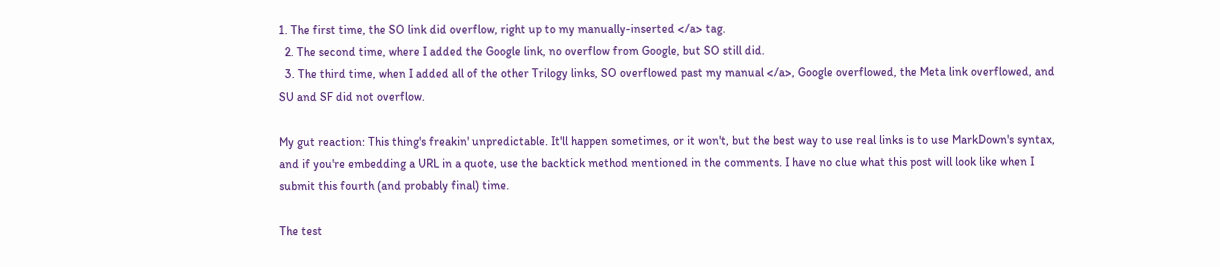1. The first time, the SO link did overflow, right up to my manually-inserted </a> tag.
  2. The second time, where I added the Google link, no overflow from Google, but SO still did.
  3. The third time, when I added all of the other Trilogy links, SO overflowed past my manual </a>, Google overflowed, the Meta link overflowed, and SU and SF did not overflow.

My gut reaction: This thing's freakin' unpredictable. It'll happen sometimes, or it won't, but the best way to use real links is to use MarkDown's syntax, and if you're embedding a URL in a quote, use the backtick method mentioned in the comments. I have no clue what this post will look like when I submit this fourth (and probably final) time.

The test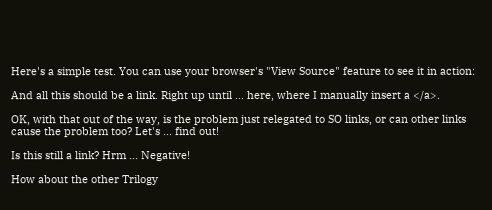Here's a simple test. You can use your browser's "View Source" feature to see it in action:

And all this should be a link. Right up until ... here, where I manually insert a </a>.

OK, with that out of the way, is the problem just relegated to SO links, or can other links cause the problem too? Let's ... find out!

Is this still a link? Hrm ... Negative!

How about the other Trilogy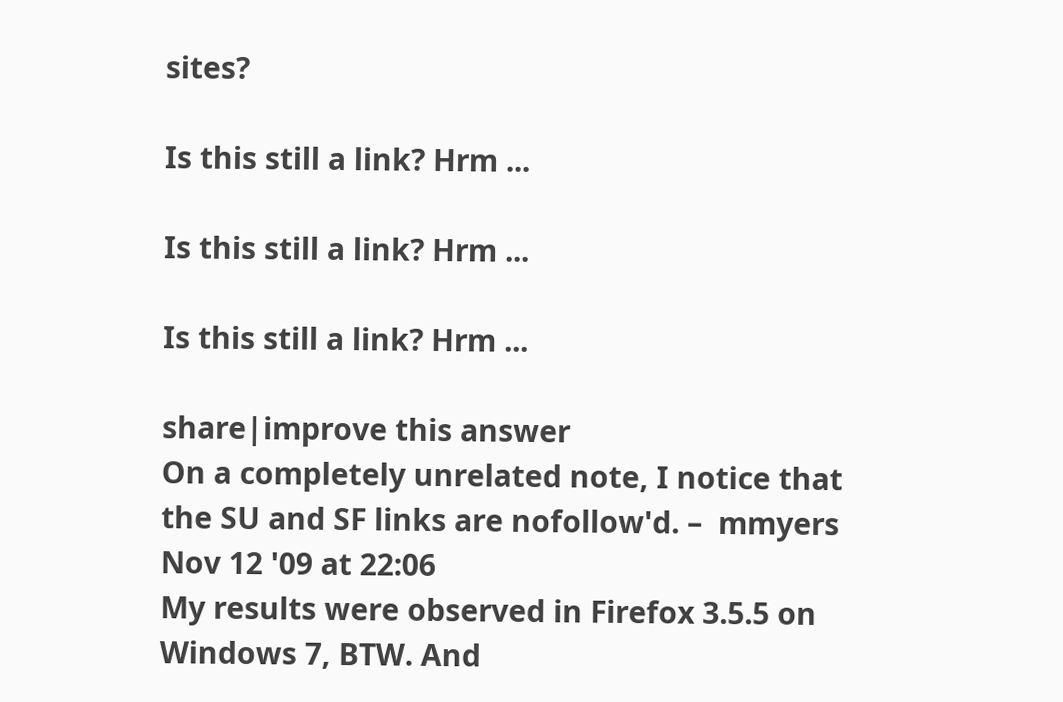sites?

Is this still a link? Hrm ...

Is this still a link? Hrm ...

Is this still a link? Hrm ...

share|improve this answer
On a completely unrelated note, I notice that the SU and SF links are nofollow'd. –  mmyers Nov 12 '09 at 22:06
My results were observed in Firefox 3.5.5 on Windows 7, BTW. And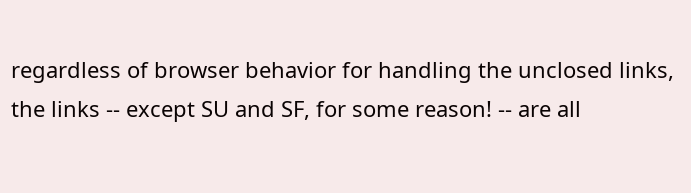regardless of browser behavior for handling the unclosed links, the links -- except SU and SF, for some reason! -- are all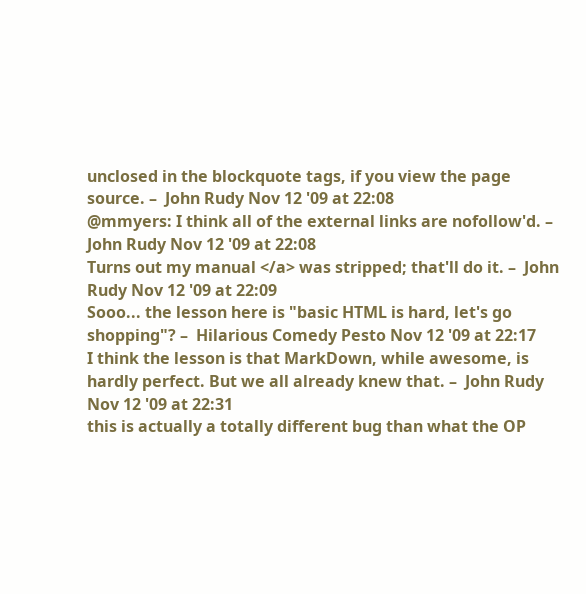unclosed in the blockquote tags, if you view the page source. –  John Rudy Nov 12 '09 at 22:08
@mmyers: I think all of the external links are nofollow'd. –  John Rudy Nov 12 '09 at 22:08
Turns out my manual </a> was stripped; that'll do it. –  John Rudy Nov 12 '09 at 22:09
Sooo... the lesson here is "basic HTML is hard, let's go shopping"? –  Hilarious Comedy Pesto Nov 12 '09 at 22:17
I think the lesson is that MarkDown, while awesome, is hardly perfect. But we all already knew that. –  John Rudy Nov 12 '09 at 22:31
this is actually a totally different bug than what the OP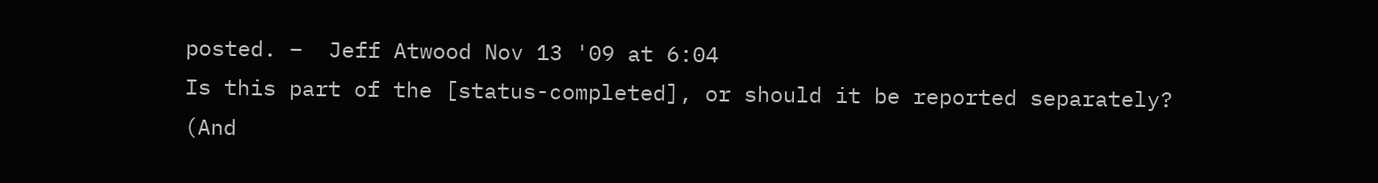posted. –  Jeff Atwood Nov 13 '09 at 6:04
Is this part of the [status-completed], or should it be reported separately? (And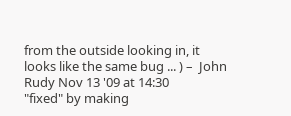from the outside looking in, it looks like the same bug ... ) –  John Rudy Nov 13 '09 at 14:30
"fixed" by making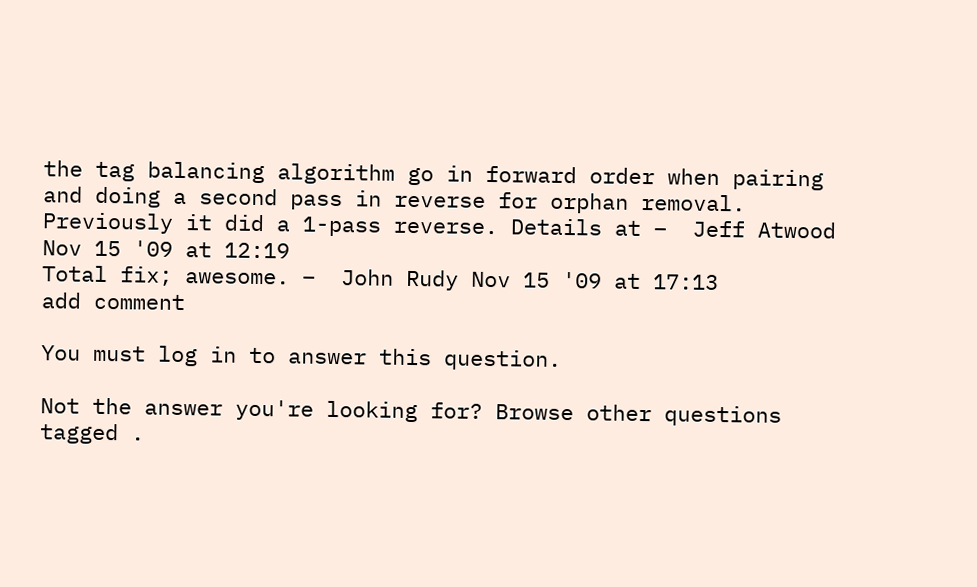the tag balancing algorithm go in forward order when pairing and doing a second pass in reverse for orphan removal. Previously it did a 1-pass reverse. Details at –  Jeff Atwood Nov 15 '09 at 12:19
Total fix; awesome. –  John Rudy Nov 15 '09 at 17:13
add comment

You must log in to answer this question.

Not the answer you're looking for? Browse other questions tagged .